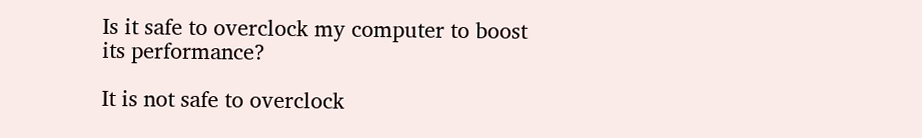Is it safe to overclock my computer to boost its performance?

It is not safe to overclock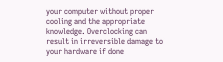your computer without proper cooling and the appropriate knowledge. Overclocking can result in irreversible damage to your hardware if done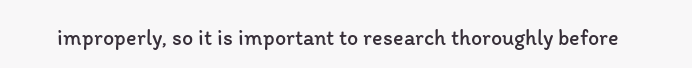improperly, so it is important to research thoroughly before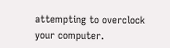attempting to overclock your computer.